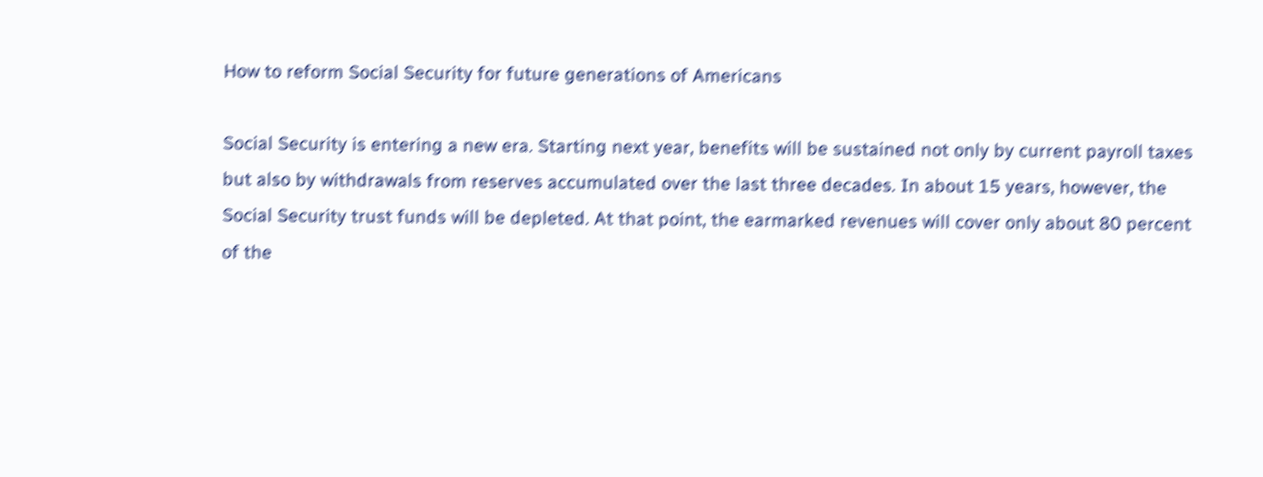How to reform Social Security for future generations of Americans

Social Security is entering a new era. Starting next year, benefits will be sustained not only by current payroll taxes but also by withdrawals from reserves accumulated over the last three decades. In about 15 years, however, the Social Security trust funds will be depleted. At that point, the earmarked revenues will cover only about 80 percent of the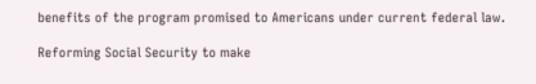benefits of the program promised to Americans under current federal law.

Reforming Social Security to make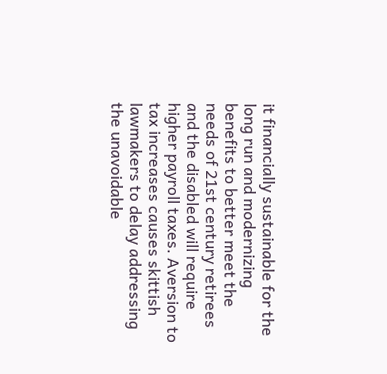it financially sustainable for the long run and modernizing benefits to better meet the needs of 21st century retirees and the disabled will require higher payroll taxes. Aversion to tax increases causes skittish lawmakers to delay addressing the unavoidable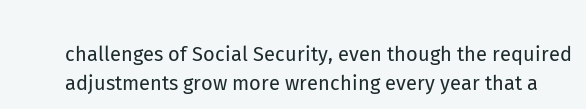challenges of Social Security, even though the required adjustments grow more wrenching every year that a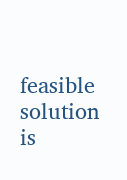feasible solution is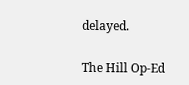delayed.

The Hill Op-Ed